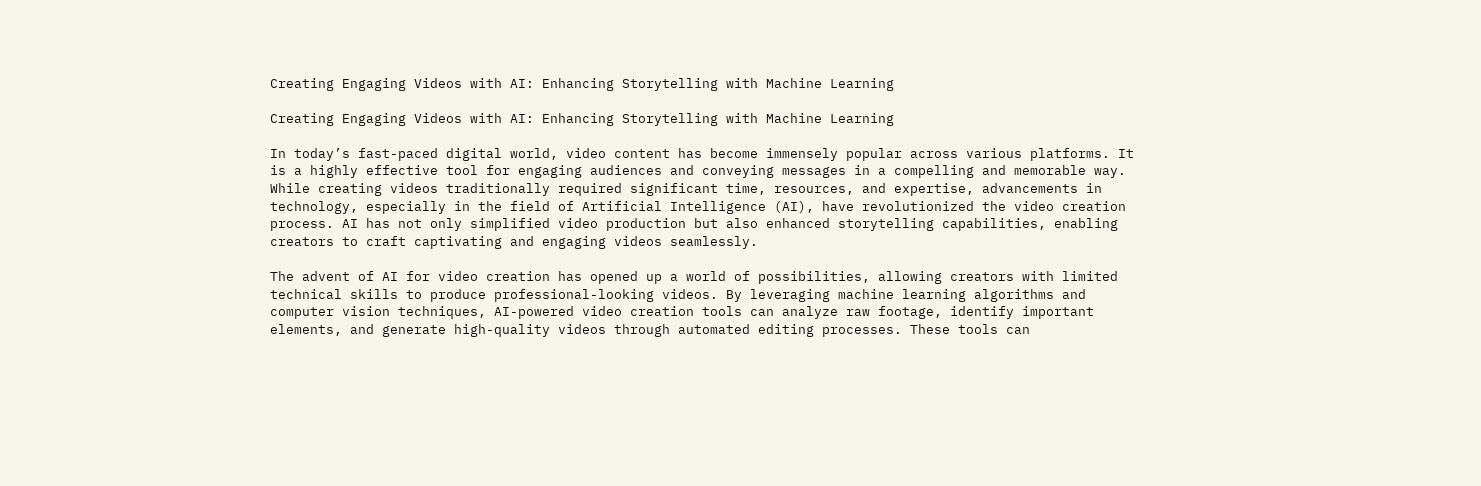Creating Engaging Videos with AI: Enhancing Storytelling with Machine Learning

Creating Engaging Videos with AI: Enhancing Storytelling with Machine Learning

In today’s fast-paced digital world, video content has become immensely popular across various platforms. It is a highly effective tool for engaging audiences and conveying messages in a compelling and memorable way. While creating videos traditionally required significant time, resources, and expertise, advancements in technology, especially in the field of Artificial Intelligence (AI), have revolutionized the video creation process. AI has not only simplified video production but also enhanced storytelling capabilities, enabling creators to craft captivating and engaging videos seamlessly.

The advent of AI for video creation has opened up a world of possibilities, allowing creators with limited technical skills to produce professional-looking videos. By leveraging machine learning algorithms and computer vision techniques, AI-powered video creation tools can analyze raw footage, identify important elements, and generate high-quality videos through automated editing processes. These tools can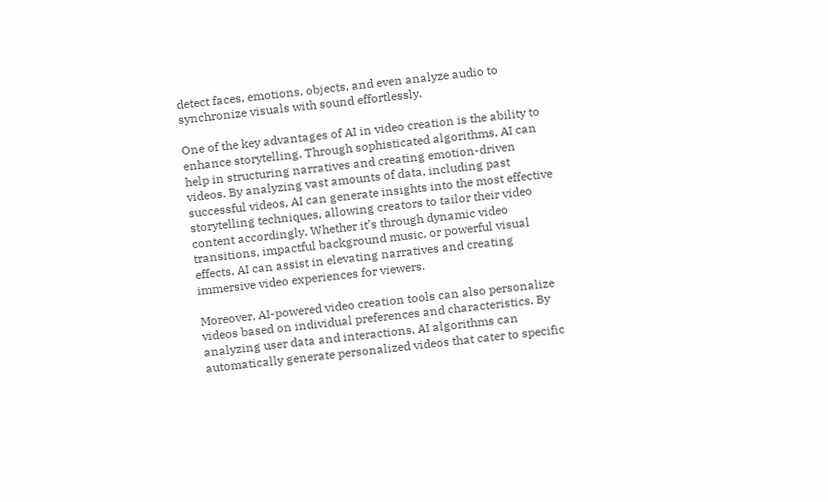detect faces, emotions, objects, and even analyze audio to synchronize visuals with sound effortlessly.

One of the key advantages of AI in video creation is the ability to enhance storytelling. Through sophisticated algorithms, AI can help in structuring narratives and creating emotion-driven videos. By analyzing vast amounts of data, including past successful videos, AI can generate insights into the most effective storytelling techniques, allowing creators to tailor their video content accordingly. Whether it’s through dynamic video transitions, impactful background music, or powerful visual effects, AI can assist in elevating narratives and creating immersive video experiences for viewers.

Moreover, AI-powered video creation tools can also personalize videos based on individual preferences and characteristics. By analyzing user data and interactions, AI algorithms can automatically generate personalized videos that cater to specific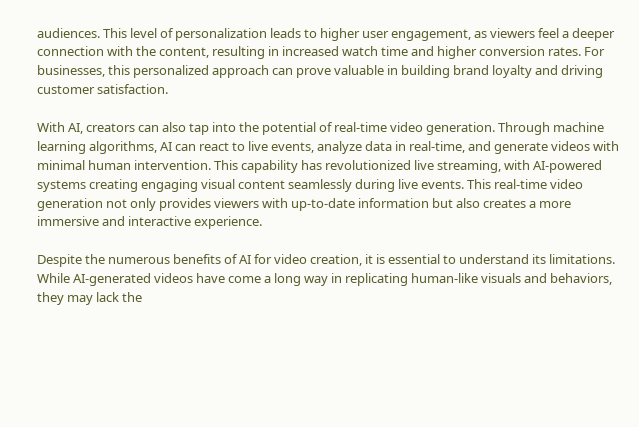audiences. This level of personalization leads to higher user engagement, as viewers feel a deeper connection with the content, resulting in increased watch time and higher conversion rates. For businesses, this personalized approach can prove valuable in building brand loyalty and driving customer satisfaction.

With AI, creators can also tap into the potential of real-time video generation. Through machine learning algorithms, AI can react to live events, analyze data in real-time, and generate videos with minimal human intervention. This capability has revolutionized live streaming, with AI-powered systems creating engaging visual content seamlessly during live events. This real-time video generation not only provides viewers with up-to-date information but also creates a more immersive and interactive experience.

Despite the numerous benefits of AI for video creation, it is essential to understand its limitations. While AI-generated videos have come a long way in replicating human-like visuals and behaviors, they may lack the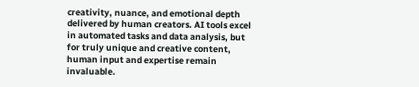creativity, nuance, and emotional depth delivered by human creators. AI tools excel in automated tasks and data analysis, but for truly unique and creative content, human input and expertise remain invaluable.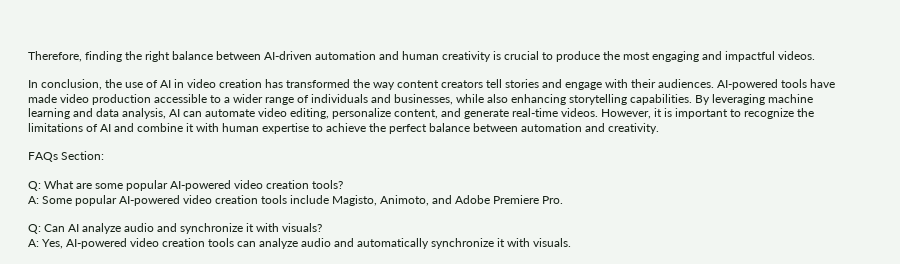Therefore, finding the right balance between AI-driven automation and human creativity is crucial to produce the most engaging and impactful videos.

In conclusion, the use of AI in video creation has transformed the way content creators tell stories and engage with their audiences. AI-powered tools have made video production accessible to a wider range of individuals and businesses, while also enhancing storytelling capabilities. By leveraging machine learning and data analysis, AI can automate video editing, personalize content, and generate real-time videos. However, it is important to recognize the limitations of AI and combine it with human expertise to achieve the perfect balance between automation and creativity.

FAQs Section:

Q: What are some popular AI-powered video creation tools?
A: Some popular AI-powered video creation tools include Magisto, Animoto, and Adobe Premiere Pro.

Q: Can AI analyze audio and synchronize it with visuals?
A: Yes, AI-powered video creation tools can analyze audio and automatically synchronize it with visuals.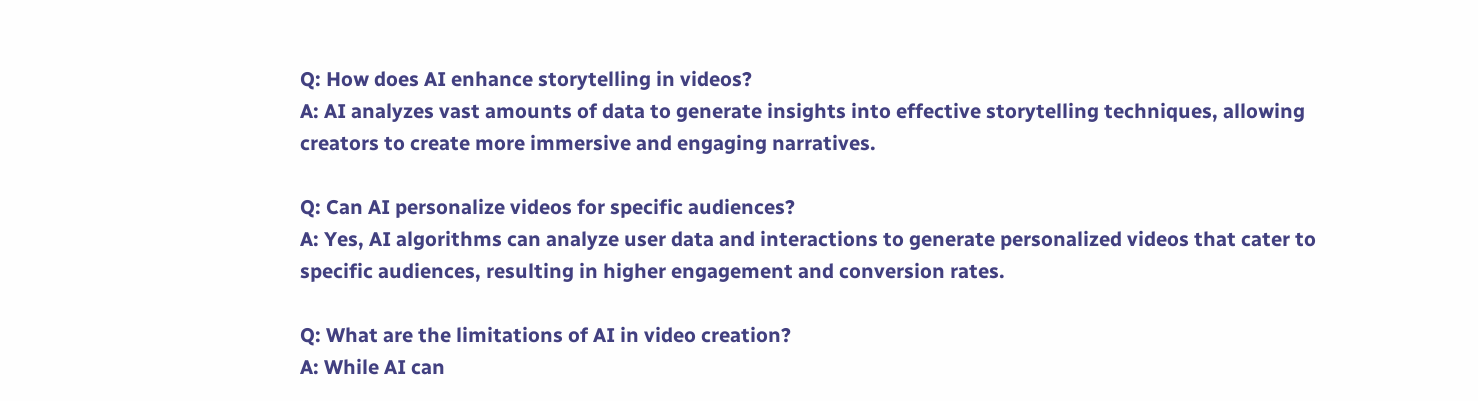Q: How does AI enhance storytelling in videos?
A: AI analyzes vast amounts of data to generate insights into effective storytelling techniques, allowing creators to create more immersive and engaging narratives.

Q: Can AI personalize videos for specific audiences?
A: Yes, AI algorithms can analyze user data and interactions to generate personalized videos that cater to specific audiences, resulting in higher engagement and conversion rates.

Q: What are the limitations of AI in video creation?
A: While AI can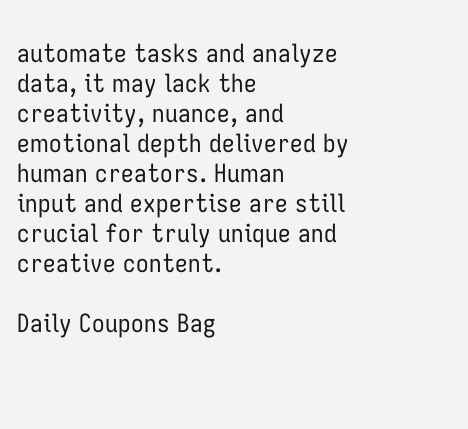automate tasks and analyze data, it may lack the creativity, nuance, and emotional depth delivered by human creators. Human input and expertise are still crucial for truly unique and creative content.

Daily Coupons Bag